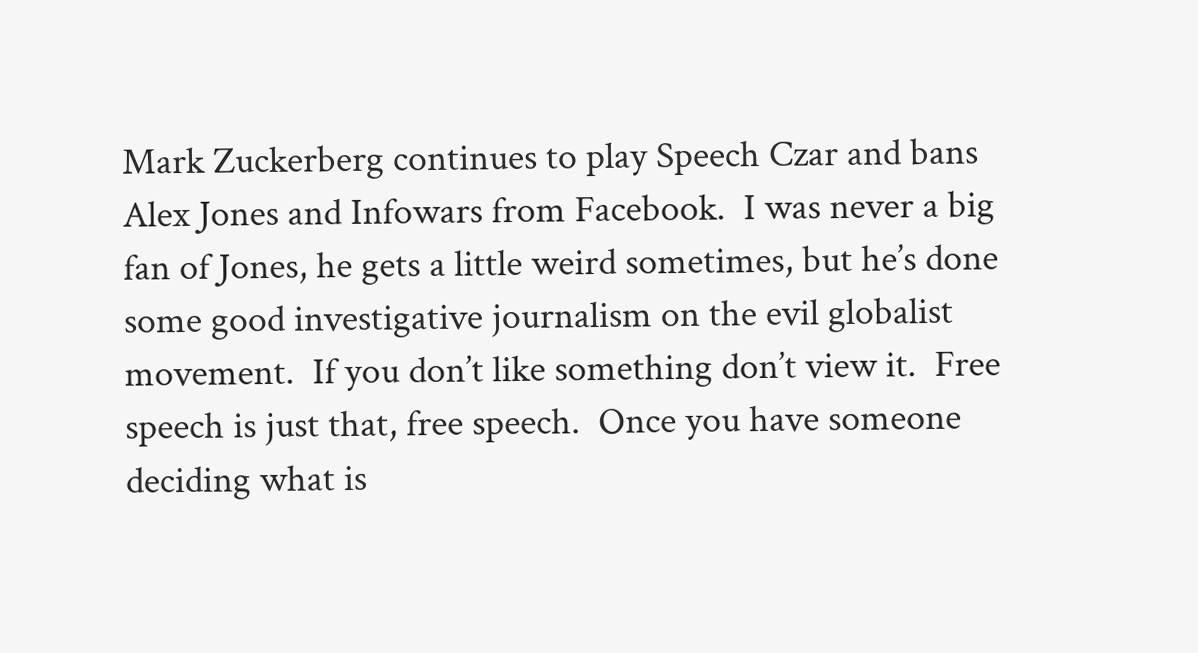Mark Zuckerberg continues to play Speech Czar and bans Alex Jones and Infowars from Facebook.  I was never a big fan of Jones, he gets a little weird sometimes, but he’s done some good investigative journalism on the evil globalist movement.  If you don’t like something don’t view it.  Free speech is just that, free speech.  Once you have someone deciding what is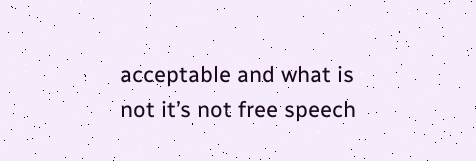acceptable and what is not it’s not free speech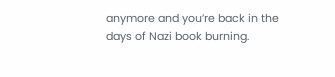anymore and you’re back in the days of Nazi book burning.